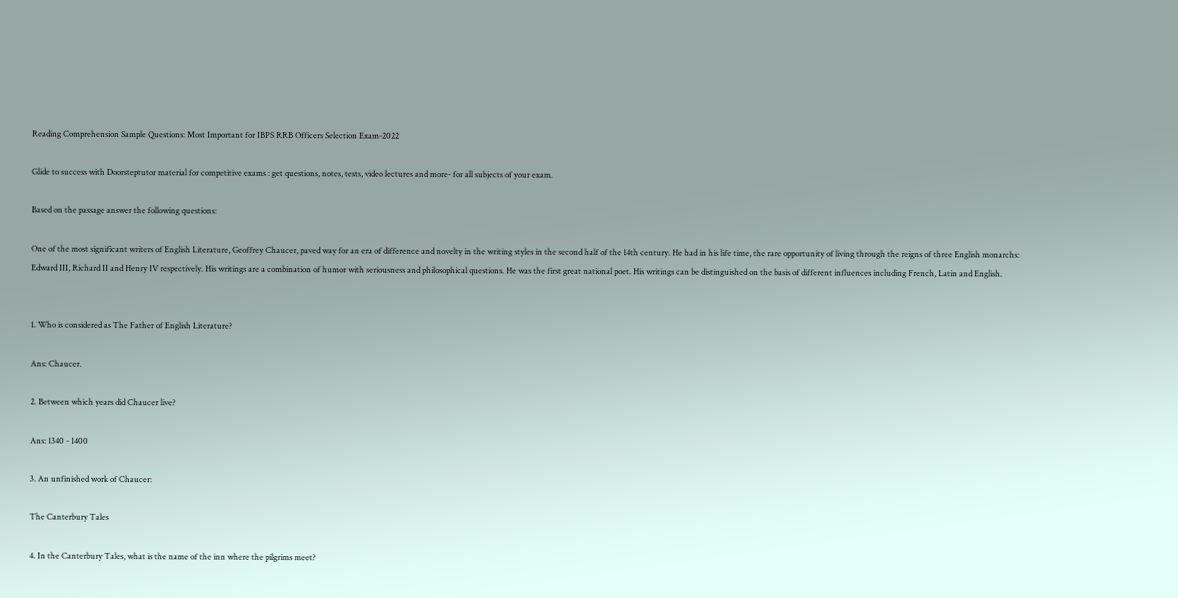Reading Comprehension Sample Questions: Most Important for IBPS RRB Officers Selection Exam-2022

Glide to success with Doorsteptutor material for competitive exams : get questions, notes, tests, video lectures and more- for all subjects of your exam.

Based on the passage answer the following questions:

One of the most significant writers of English Literature, Geoffrey Chaucer, paved way for an era of difference and novelty in the writing styles in the second half of the 14th century. He had in his life time, the rare opportunity of living through the reigns of three English monarchs: Edward III, Richard II and Henry IV respectively. His writings are a combination of humor with seriousness and philosophical questions. He was the first great national poet. His writings can be distinguished on the basis of different influences including French, Latin and English.


1. Who is considered as The Father of English Literature?

Ans: Chaucer.

2. Between which years did Chaucer live?

Ans: 1340 - 1400

3. An unfinished work of Chaucer:

The Canterbury Tales

4. In the Canterbury Tales, what is the name of the inn where the pilgrims meet?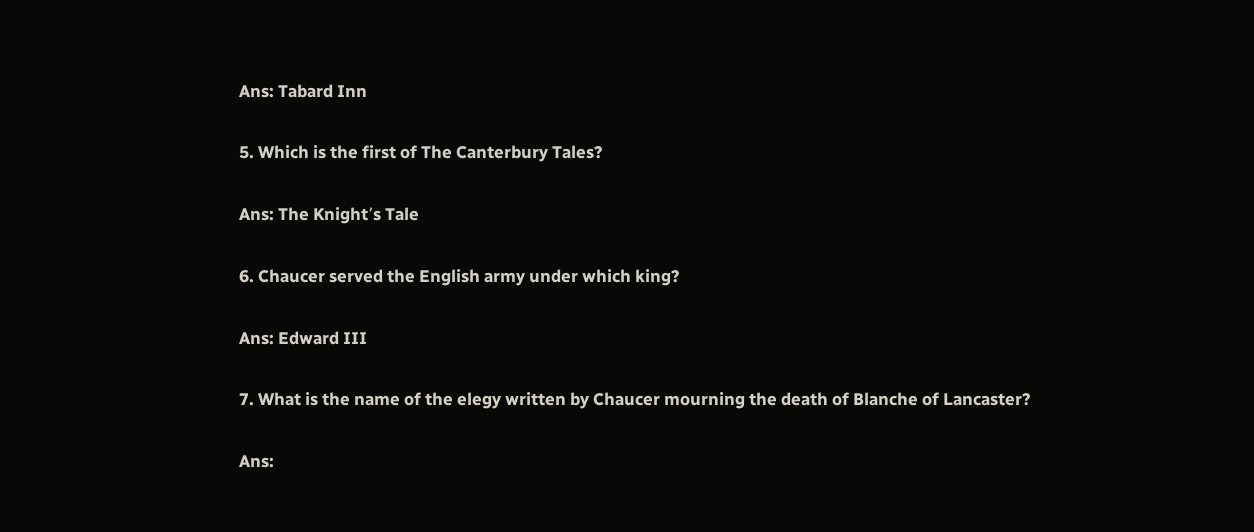Ans: Tabard Inn

5. Which is the first of The Canterbury Tales?

Ans: The Knight՚s Tale

6. Chaucer served the English army under which king?

Ans: Edward III

7. What is the name of the elegy written by Chaucer mourning the death of Blanche of Lancaster?

Ans: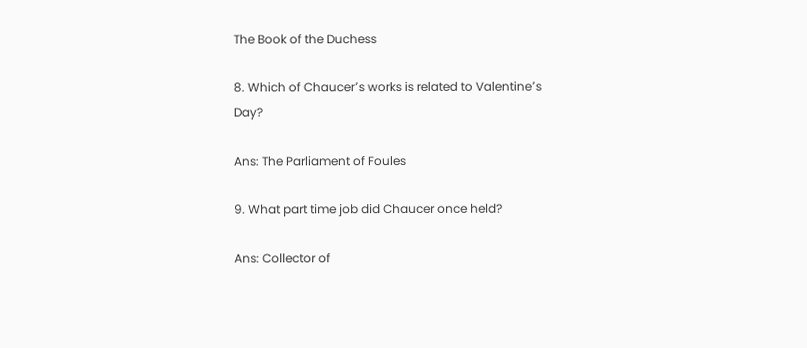The Book of the Duchess

8. Which of Chaucer՚s works is related to Valentine՚s Day?

Ans: The Parliament of Foules

9. What part time job did Chaucer once held?

Ans: Collector of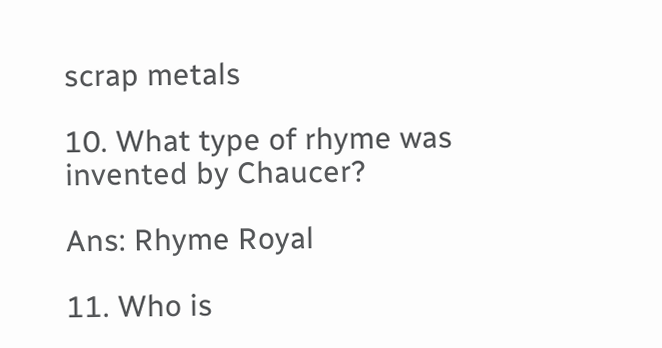scrap metals

10. What type of rhyme was invented by Chaucer?

Ans: Rhyme Royal

11. Who is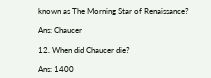known as The Morning Star of Renaissance?

Ans: Chaucer

12. When did Chaucer die?

Ans: 1400